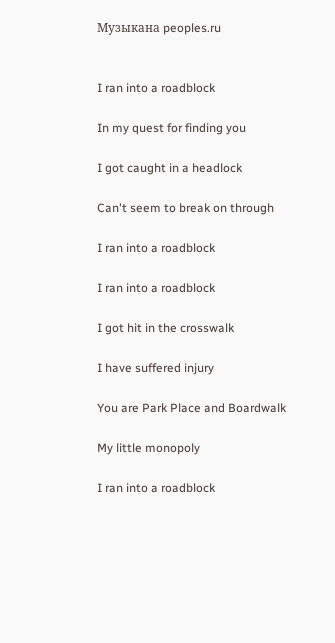Музыкана peoples.ru


I ran into a roadblock

In my quest for finding you

I got caught in a headlock

Can't seem to break on through

I ran into a roadblock

I ran into a roadblock

I got hit in the crosswalk

I have suffered injury

You are Park Place and Boardwalk

My little monopoly

I ran into a roadblock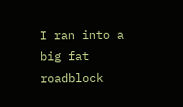I ran into a big fat roadblock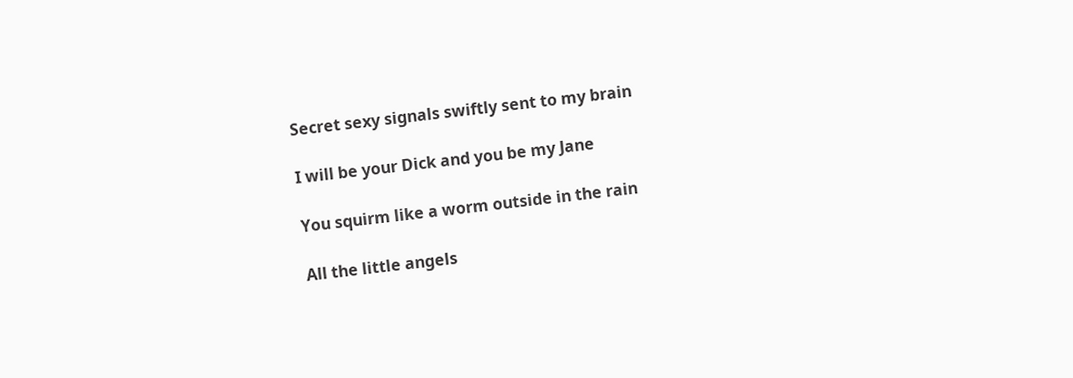Secret sexy signals swiftly sent to my brain

I will be your Dick and you be my Jane

You squirm like a worm outside in the rain

All the little angels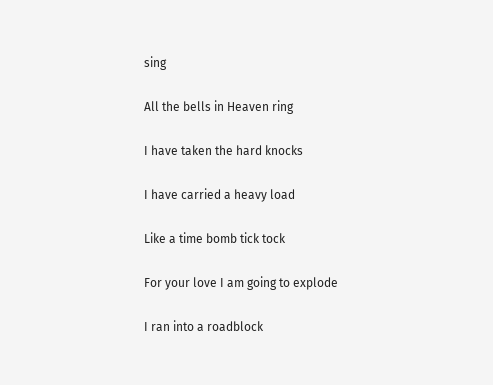sing

All the bells in Heaven ring

I have taken the hard knocks

I have carried a heavy load

Like a time bomb tick tock

For your love I am going to explode

I ran into a roadblock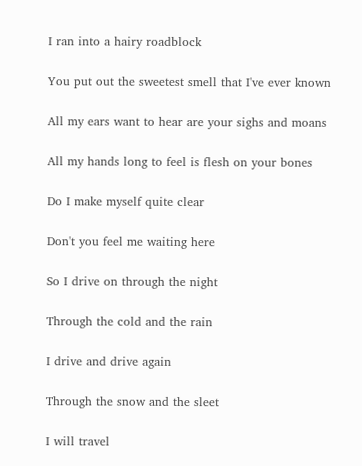I ran into a hairy roadblock

You put out the sweetest smell that I've ever known

All my ears want to hear are your sighs and moans

All my hands long to feel is flesh on your bones

Do I make myself quite clear

Don't you feel me waiting here

So I drive on through the night

Through the cold and the rain

I drive and drive again

Through the snow and the sleet

I will travel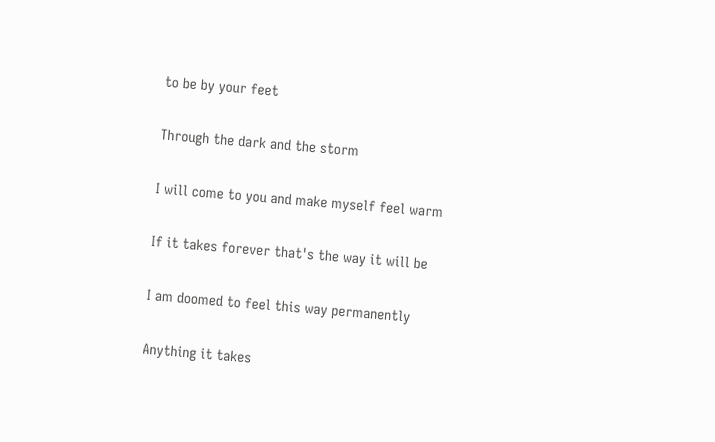to be by your feet

Through the dark and the storm

I will come to you and make myself feel warm

If it takes forever that's the way it will be

I am doomed to feel this way permanently

Anything it takes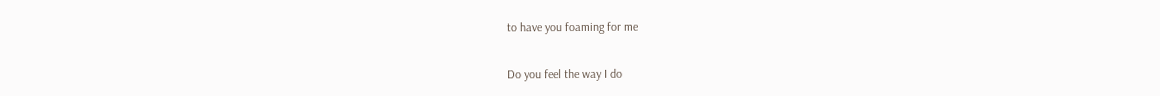to have you foaming for me

Do you feel the way I do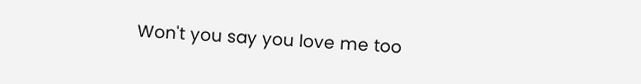Won't you say you love me too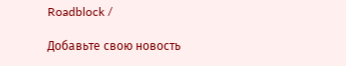Roadblock /

Добавьте свою новость